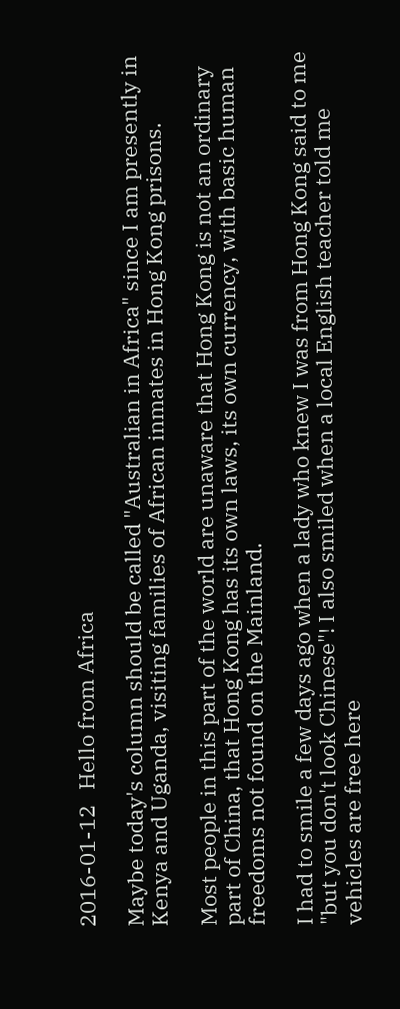2016-01-12   Hello from Africa

Maybe today's column should be called "Australian in Africa" since I am presently in Kenya and Uganda, visiting families of African inmates in Hong Kong prisons.

Most people in this part of the world are unaware that Hong Kong is not an ordinary part of China, that Hong Kong has its own laws, its own currency, with basic human freedoms not found on the Mainland.

I had to smile a few days ago when a lady who knew I was from Hong Kong said to me "but you don't look Chinese"! I also smiled when a local English teacher told me vehicles are free here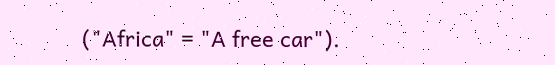("Africa" = "A free car").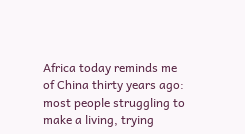Africa today reminds me of China thirty years ago: most people struggling to make a living, trying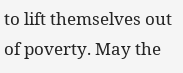to lift themselves out of poverty. May the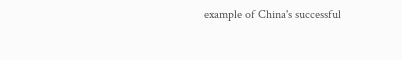example of China's successful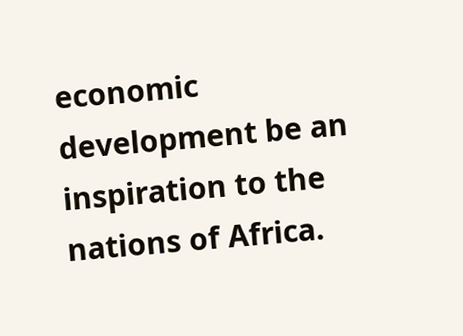economic development be an inspiration to the nations of Africa.